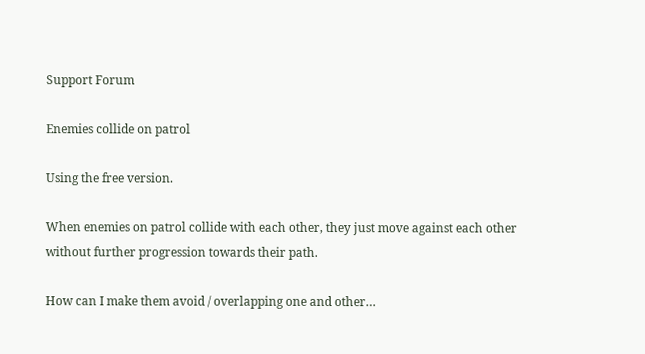Support Forum

Enemies collide on patrol

Using the free version.

When enemies on patrol collide with each other, they just move against each other without further progression towards their path.

How can I make them avoid / overlapping one and other…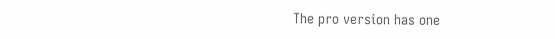The pro version has one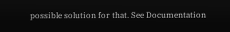possible solution for that. See Documentation